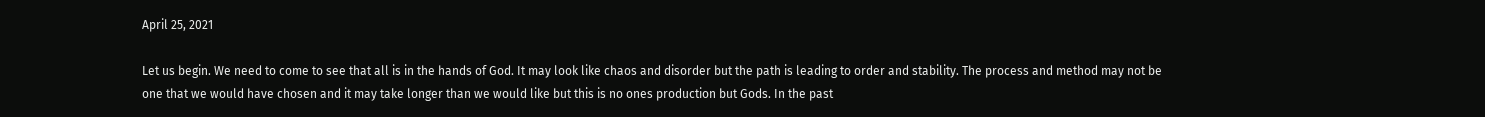April 25, 2021

Let us begin. We need to come to see that all is in the hands of God. It may look like chaos and disorder but the path is leading to order and stability. The process and method may not be one that we would have chosen and it may take longer than we would like but this is no ones production but Gods. In the past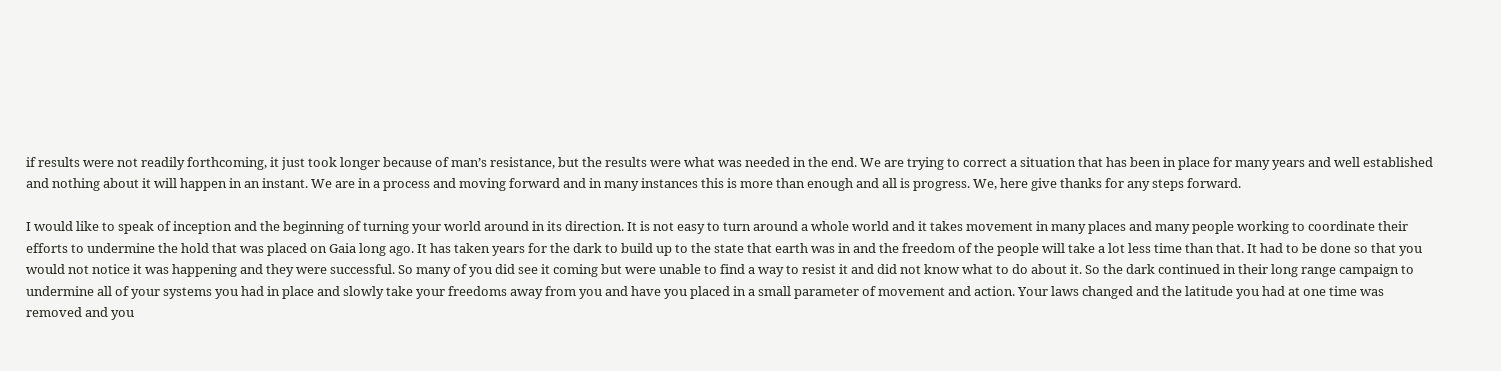if results were not readily forthcoming, it just took longer because of man’s resistance, but the results were what was needed in the end. We are trying to correct a situation that has been in place for many years and well established and nothing about it will happen in an instant. We are in a process and moving forward and in many instances this is more than enough and all is progress. We, here give thanks for any steps forward.

I would like to speak of inception and the beginning of turning your world around in its direction. It is not easy to turn around a whole world and it takes movement in many places and many people working to coordinate their efforts to undermine the hold that was placed on Gaia long ago. It has taken years for the dark to build up to the state that earth was in and the freedom of the people will take a lot less time than that. It had to be done so that you would not notice it was happening and they were successful. So many of you did see it coming but were unable to find a way to resist it and did not know what to do about it. So the dark continued in their long range campaign to undermine all of your systems you had in place and slowly take your freedoms away from you and have you placed in a small parameter of movement and action. Your laws changed and the latitude you had at one time was removed and you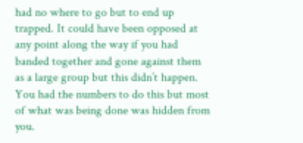had no where to go but to end up trapped. It could have been opposed at any point along the way if you had banded together and gone against them as a large group but this didn’t happen. You had the numbers to do this but most of what was being done was hidden from you.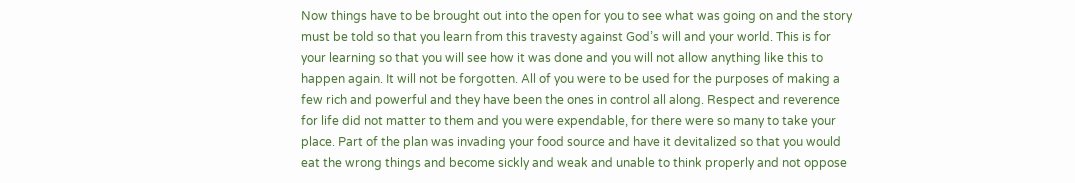Now things have to be brought out into the open for you to see what was going on and the story must be told so that you learn from this travesty against God’s will and your world. This is for your learning so that you will see how it was done and you will not allow anything like this to happen again. It will not be forgotten. All of you were to be used for the purposes of making a few rich and powerful and they have been the ones in control all along. Respect and reverence for life did not matter to them and you were expendable, for there were so many to take your place. Part of the plan was invading your food source and have it devitalized so that you would eat the wrong things and become sickly and weak and unable to think properly and not oppose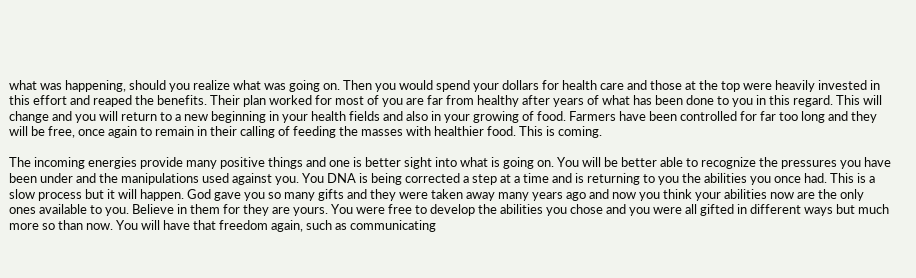what was happening, should you realize what was going on. Then you would spend your dollars for health care and those at the top were heavily invested in this effort and reaped the benefits. Their plan worked for most of you are far from healthy after years of what has been done to you in this regard. This will change and you will return to a new beginning in your health fields and also in your growing of food. Farmers have been controlled for far too long and they will be free, once again to remain in their calling of feeding the masses with healthier food. This is coming.

The incoming energies provide many positive things and one is better sight into what is going on. You will be better able to recognize the pressures you have been under and the manipulations used against you. You DNA is being corrected a step at a time and is returning to you the abilities you once had. This is a slow process but it will happen. God gave you so many gifts and they were taken away many years ago and now you think your abilities now are the only ones available to you. Believe in them for they are yours. You were free to develop the abilities you chose and you were all gifted in different ways but much more so than now. You will have that freedom again, such as communicating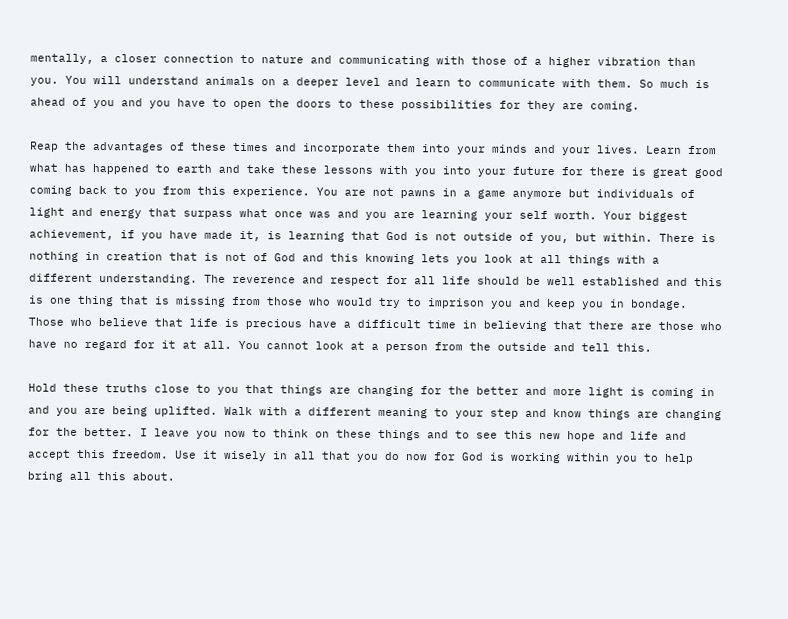mentally, a closer connection to nature and communicating with those of a higher vibration than you. You will understand animals on a deeper level and learn to communicate with them. So much is ahead of you and you have to open the doors to these possibilities for they are coming.

Reap the advantages of these times and incorporate them into your minds and your lives. Learn from what has happened to earth and take these lessons with you into your future for there is great good coming back to you from this experience. You are not pawns in a game anymore but individuals of light and energy that surpass what once was and you are learning your self worth. Your biggest achievement, if you have made it, is learning that God is not outside of you, but within. There is nothing in creation that is not of God and this knowing lets you look at all things with a different understanding. The reverence and respect for all life should be well established and this is one thing that is missing from those who would try to imprison you and keep you in bondage. Those who believe that life is precious have a difficult time in believing that there are those who have no regard for it at all. You cannot look at a person from the outside and tell this.

Hold these truths close to you that things are changing for the better and more light is coming in and you are being uplifted. Walk with a different meaning to your step and know things are changing for the better. I leave you now to think on these things and to see this new hope and life and accept this freedom. Use it wisely in all that you do now for God is working within you to help bring all this about.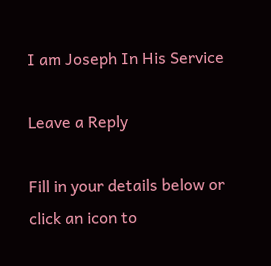I am Joseph In His Service

Leave a Reply

Fill in your details below or click an icon to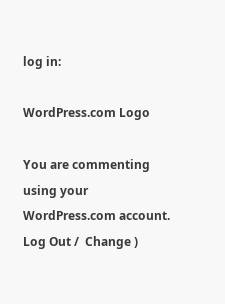log in:

WordPress.com Logo

You are commenting using your WordPress.com account. Log Out /  Change )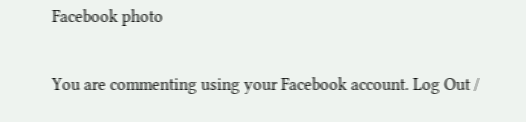Facebook photo

You are commenting using your Facebook account. Log Out /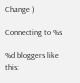Change )

Connecting to %s

%d bloggers like this: